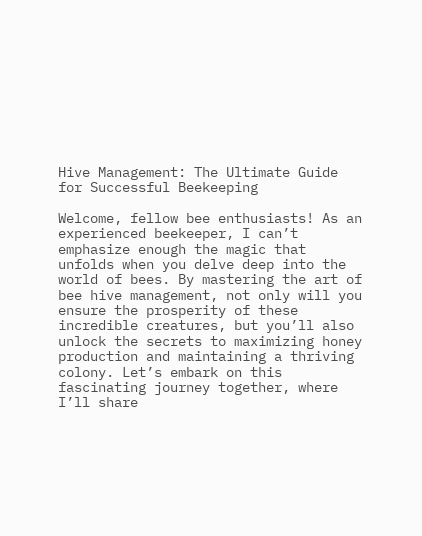Hive Management: The Ultimate Guide for Successful Beekeeping

Welcome, fellow bee enthusiasts! As an experienced beekeeper, I can’t emphasize enough the magic that unfolds when you delve deep into the world of bees. By mastering the art of bee hive management, not only will you ensure the prosperity of these incredible creatures, but you’ll also unlock the secrets to maximizing honey production and maintaining a thriving colony. Let’s embark on this fascinating journey together, where I’ll share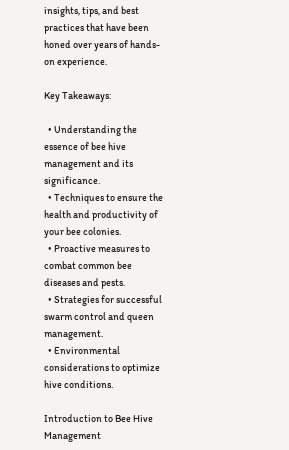insights, tips, and best practices that have been honed over years of hands-on experience.

Key Takeaways:

  • Understanding the essence of bee hive management and its significance.
  • Techniques to ensure the health and productivity of your bee colonies.
  • Proactive measures to combat common bee diseases and pests.
  • Strategies for successful swarm control and queen management.
  • Environmental considerations to optimize hive conditions.

Introduction to Bee Hive Management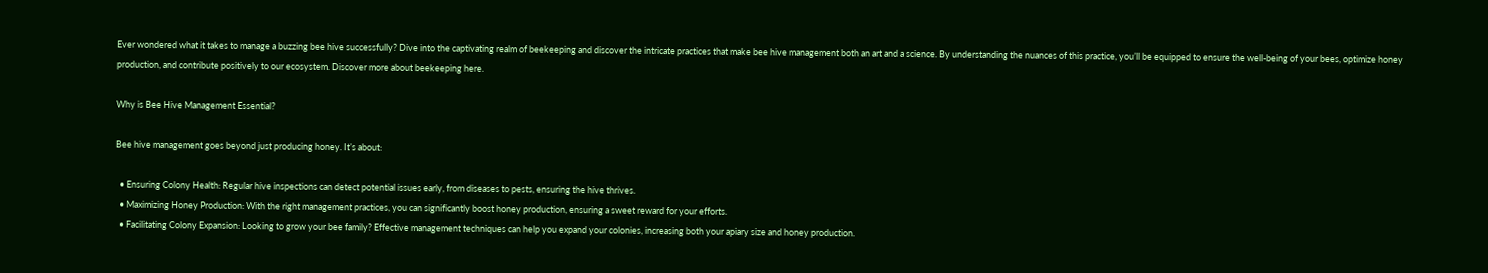Ever wondered what it takes to manage a buzzing bee hive successfully? Dive into the captivating realm of beekeeping and discover the intricate practices that make bee hive management both an art and a science. By understanding the nuances of this practice, you’ll be equipped to ensure the well-being of your bees, optimize honey production, and contribute positively to our ecosystem. Discover more about beekeeping here.

Why is Bee Hive Management Essential?

Bee hive management goes beyond just producing honey. It’s about:

  • Ensuring Colony Health: Regular hive inspections can detect potential issues early, from diseases to pests, ensuring the hive thrives.
  • Maximizing Honey Production: With the right management practices, you can significantly boost honey production, ensuring a sweet reward for your efforts.
  • Facilitating Colony Expansion: Looking to grow your bee family? Effective management techniques can help you expand your colonies, increasing both your apiary size and honey production.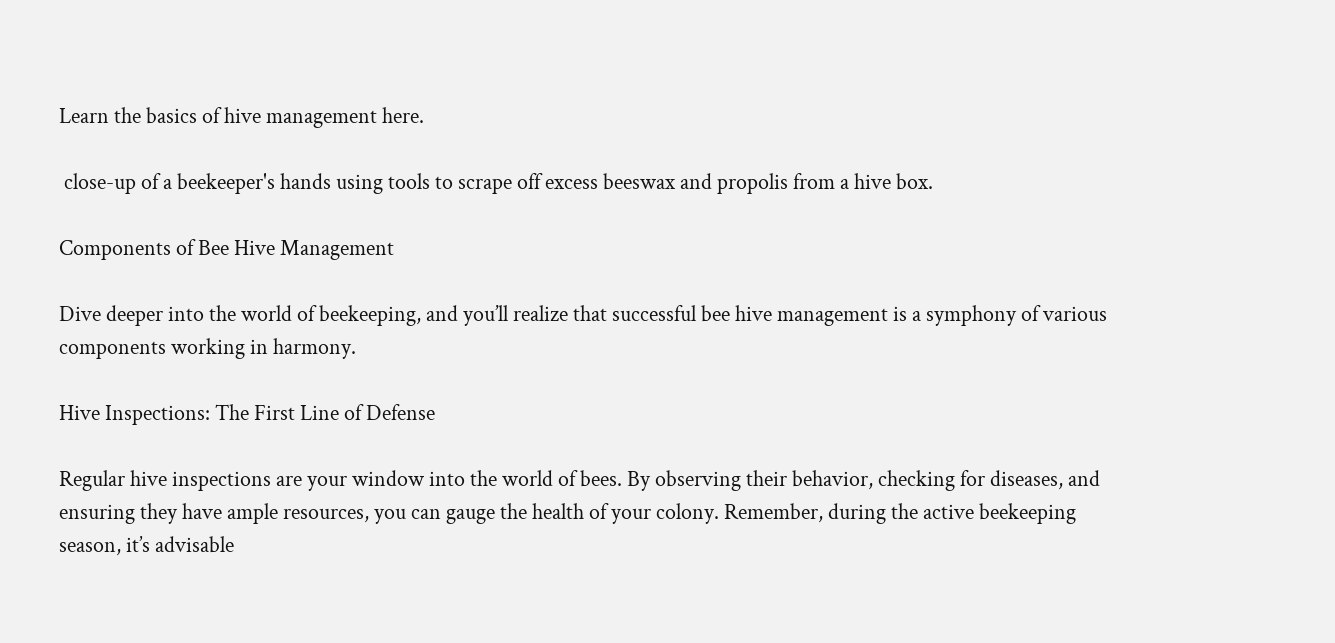Learn the basics of hive management here.

 close-up of a beekeeper's hands using tools to scrape off excess beeswax and propolis from a hive box.

Components of Bee Hive Management

Dive deeper into the world of beekeeping, and you’ll realize that successful bee hive management is a symphony of various components working in harmony.

Hive Inspections: The First Line of Defense

Regular hive inspections are your window into the world of bees. By observing their behavior, checking for diseases, and ensuring they have ample resources, you can gauge the health of your colony. Remember, during the active beekeeping season, it’s advisable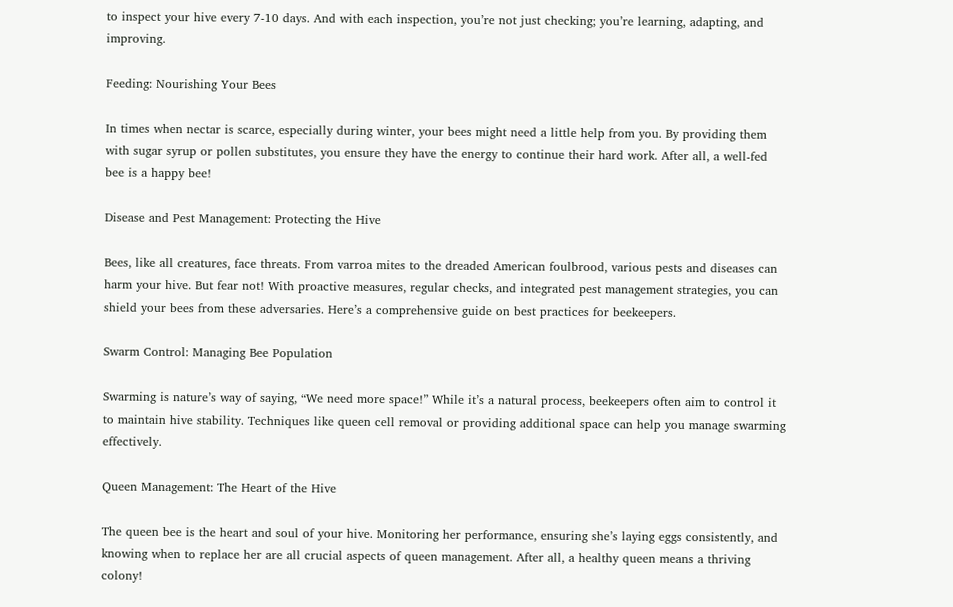to inspect your hive every 7-10 days. And with each inspection, you’re not just checking; you’re learning, adapting, and improving.

Feeding: Nourishing Your Bees

In times when nectar is scarce, especially during winter, your bees might need a little help from you. By providing them with sugar syrup or pollen substitutes, you ensure they have the energy to continue their hard work. After all, a well-fed bee is a happy bee!

Disease and Pest Management: Protecting the Hive

Bees, like all creatures, face threats. From varroa mites to the dreaded American foulbrood, various pests and diseases can harm your hive. But fear not! With proactive measures, regular checks, and integrated pest management strategies, you can shield your bees from these adversaries. Here’s a comprehensive guide on best practices for beekeepers.

Swarm Control: Managing Bee Population

Swarming is nature’s way of saying, “We need more space!” While it’s a natural process, beekeepers often aim to control it to maintain hive stability. Techniques like queen cell removal or providing additional space can help you manage swarming effectively.

Queen Management: The Heart of the Hive

The queen bee is the heart and soul of your hive. Monitoring her performance, ensuring she’s laying eggs consistently, and knowing when to replace her are all crucial aspects of queen management. After all, a healthy queen means a thriving colony!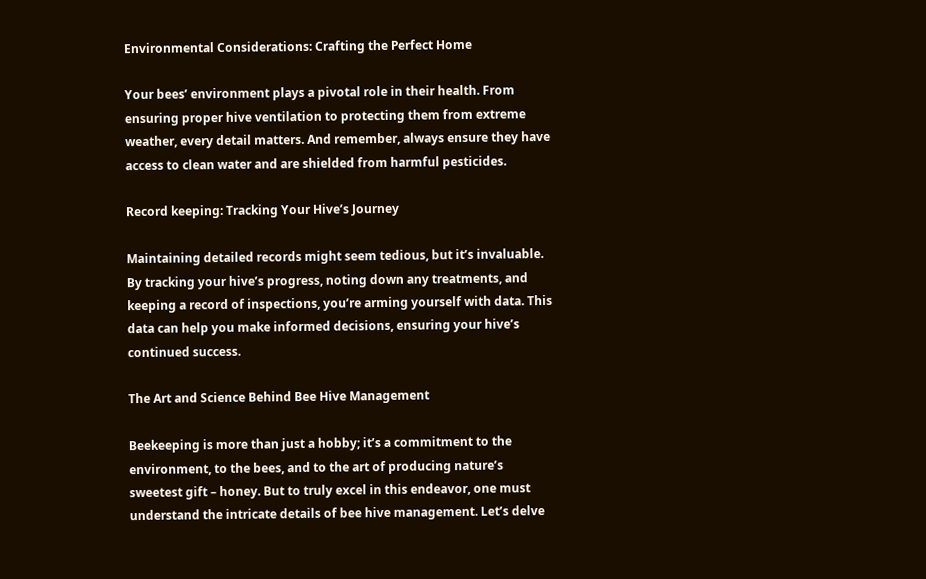Environmental Considerations: Crafting the Perfect Home

Your bees’ environment plays a pivotal role in their health. From ensuring proper hive ventilation to protecting them from extreme weather, every detail matters. And remember, always ensure they have access to clean water and are shielded from harmful pesticides.

Record keeping: Tracking Your Hive’s Journey

Maintaining detailed records might seem tedious, but it’s invaluable. By tracking your hive’s progress, noting down any treatments, and keeping a record of inspections, you’re arming yourself with data. This data can help you make informed decisions, ensuring your hive’s continued success.

The Art and Science Behind Bee Hive Management

Beekeeping is more than just a hobby; it’s a commitment to the environment, to the bees, and to the art of producing nature’s sweetest gift – honey. But to truly excel in this endeavor, one must understand the intricate details of bee hive management. Let’s delve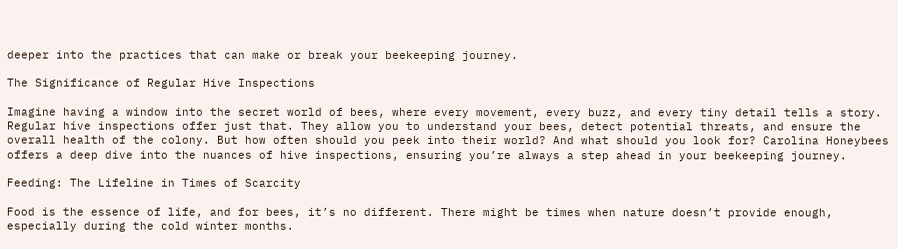deeper into the practices that can make or break your beekeeping journey.

The Significance of Regular Hive Inspections

Imagine having a window into the secret world of bees, where every movement, every buzz, and every tiny detail tells a story. Regular hive inspections offer just that. They allow you to understand your bees, detect potential threats, and ensure the overall health of the colony. But how often should you peek into their world? And what should you look for? Carolina Honeybees offers a deep dive into the nuances of hive inspections, ensuring you’re always a step ahead in your beekeeping journey.

Feeding: The Lifeline in Times of Scarcity

Food is the essence of life, and for bees, it’s no different. There might be times when nature doesn’t provide enough, especially during the cold winter months.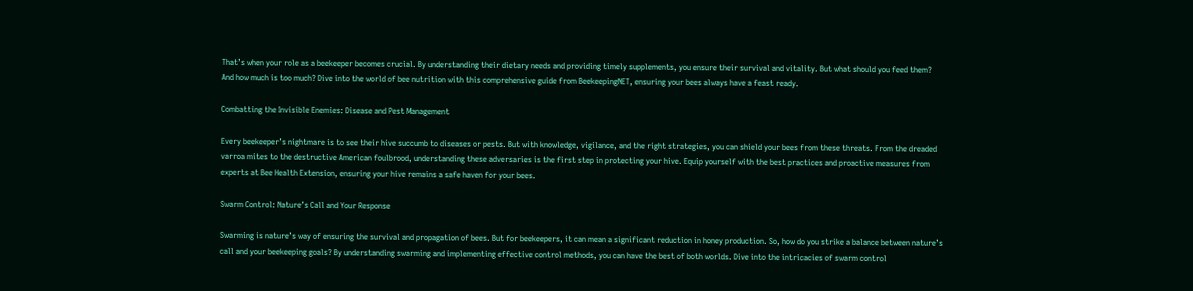That’s when your role as a beekeeper becomes crucial. By understanding their dietary needs and providing timely supplements, you ensure their survival and vitality. But what should you feed them? And how much is too much? Dive into the world of bee nutrition with this comprehensive guide from BeekeepingNET, ensuring your bees always have a feast ready.

Combatting the Invisible Enemies: Disease and Pest Management

Every beekeeper’s nightmare is to see their hive succumb to diseases or pests. But with knowledge, vigilance, and the right strategies, you can shield your bees from these threats. From the dreaded varroa mites to the destructive American foulbrood, understanding these adversaries is the first step in protecting your hive. Equip yourself with the best practices and proactive measures from experts at Bee Health Extension, ensuring your hive remains a safe haven for your bees.

Swarm Control: Nature’s Call and Your Response

Swarming is nature’s way of ensuring the survival and propagation of bees. But for beekeepers, it can mean a significant reduction in honey production. So, how do you strike a balance between nature’s call and your beekeeping goals? By understanding swarming and implementing effective control methods, you can have the best of both worlds. Dive into the intricacies of swarm control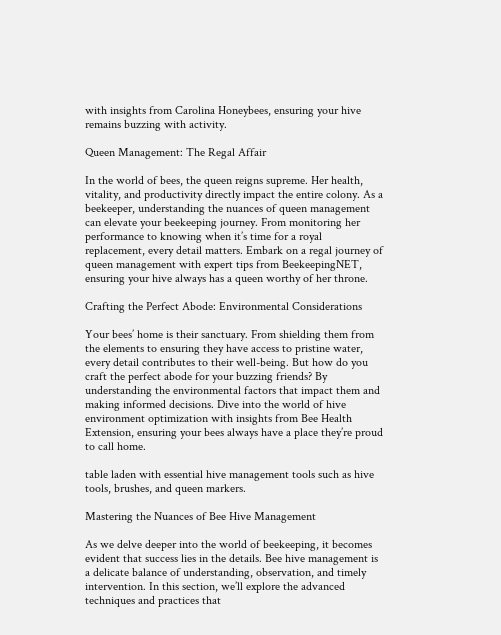with insights from Carolina Honeybees, ensuring your hive remains buzzing with activity.

Queen Management: The Regal Affair

In the world of bees, the queen reigns supreme. Her health, vitality, and productivity directly impact the entire colony. As a beekeeper, understanding the nuances of queen management can elevate your beekeeping journey. From monitoring her performance to knowing when it’s time for a royal replacement, every detail matters. Embark on a regal journey of queen management with expert tips from BeekeepingNET, ensuring your hive always has a queen worthy of her throne.

Crafting the Perfect Abode: Environmental Considerations

Your bees’ home is their sanctuary. From shielding them from the elements to ensuring they have access to pristine water, every detail contributes to their well-being. But how do you craft the perfect abode for your buzzing friends? By understanding the environmental factors that impact them and making informed decisions. Dive into the world of hive environment optimization with insights from Bee Health Extension, ensuring your bees always have a place they’re proud to call home.

table laden with essential hive management tools such as hive tools, brushes, and queen markers.

Mastering the Nuances of Bee Hive Management

As we delve deeper into the world of beekeeping, it becomes evident that success lies in the details. Bee hive management is a delicate balance of understanding, observation, and timely intervention. In this section, we’ll explore the advanced techniques and practices that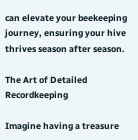can elevate your beekeeping journey, ensuring your hive thrives season after season.

The Art of Detailed Recordkeeping

Imagine having a treasure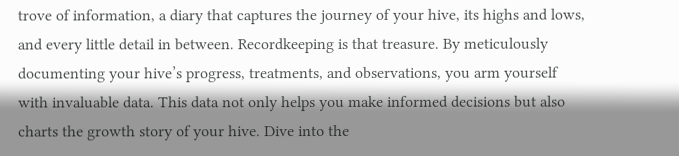trove of information, a diary that captures the journey of your hive, its highs and lows, and every little detail in between. Recordkeeping is that treasure. By meticulously documenting your hive’s progress, treatments, and observations, you arm yourself with invaluable data. This data not only helps you make informed decisions but also charts the growth story of your hive. Dive into the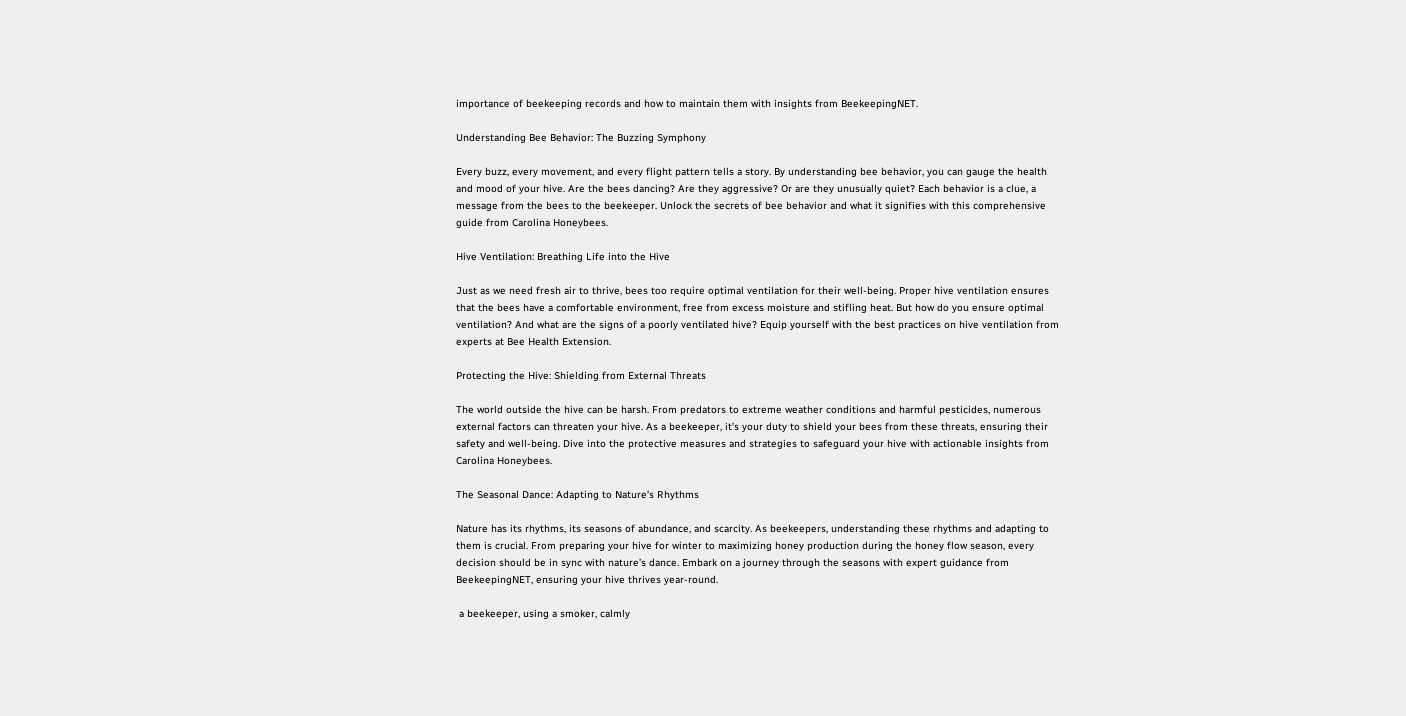importance of beekeeping records and how to maintain them with insights from BeekeepingNET.

Understanding Bee Behavior: The Buzzing Symphony

Every buzz, every movement, and every flight pattern tells a story. By understanding bee behavior, you can gauge the health and mood of your hive. Are the bees dancing? Are they aggressive? Or are they unusually quiet? Each behavior is a clue, a message from the bees to the beekeeper. Unlock the secrets of bee behavior and what it signifies with this comprehensive guide from Carolina Honeybees.

Hive Ventilation: Breathing Life into the Hive

Just as we need fresh air to thrive, bees too require optimal ventilation for their well-being. Proper hive ventilation ensures that the bees have a comfortable environment, free from excess moisture and stifling heat. But how do you ensure optimal ventilation? And what are the signs of a poorly ventilated hive? Equip yourself with the best practices on hive ventilation from experts at Bee Health Extension.

Protecting the Hive: Shielding from External Threats

The world outside the hive can be harsh. From predators to extreme weather conditions and harmful pesticides, numerous external factors can threaten your hive. As a beekeeper, it’s your duty to shield your bees from these threats, ensuring their safety and well-being. Dive into the protective measures and strategies to safeguard your hive with actionable insights from Carolina Honeybees.

The Seasonal Dance: Adapting to Nature’s Rhythms

Nature has its rhythms, its seasons of abundance, and scarcity. As beekeepers, understanding these rhythms and adapting to them is crucial. From preparing your hive for winter to maximizing honey production during the honey flow season, every decision should be in sync with nature’s dance. Embark on a journey through the seasons with expert guidance from BeekeepingNET, ensuring your hive thrives year-round.

 a beekeeper, using a smoker, calmly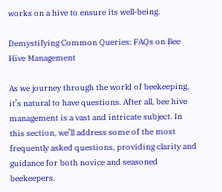works on a hive to ensure its well-being.

Demystifying Common Queries: FAQs on Bee Hive Management

As we journey through the world of beekeeping, it’s natural to have questions. After all, bee hive management is a vast and intricate subject. In this section, we’ll address some of the most frequently asked questions, providing clarity and guidance for both novice and seasoned beekeepers.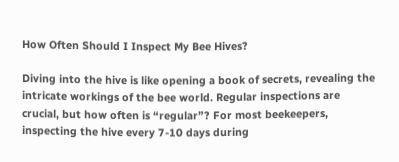How Often Should I Inspect My Bee Hives?

Diving into the hive is like opening a book of secrets, revealing the intricate workings of the bee world. Regular inspections are crucial, but how often is “regular”? For most beekeepers, inspecting the hive every 7-10 days during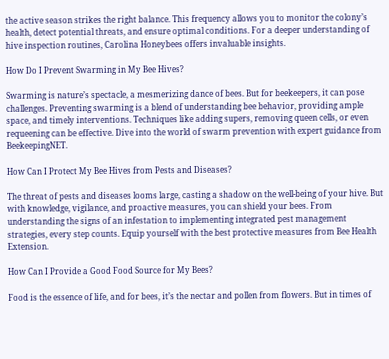the active season strikes the right balance. This frequency allows you to monitor the colony’s health, detect potential threats, and ensure optimal conditions. For a deeper understanding of hive inspection routines, Carolina Honeybees offers invaluable insights.

How Do I Prevent Swarming in My Bee Hives?

Swarming is nature’s spectacle, a mesmerizing dance of bees. But for beekeepers, it can pose challenges. Preventing swarming is a blend of understanding bee behavior, providing ample space, and timely interventions. Techniques like adding supers, removing queen cells, or even requeening can be effective. Dive into the world of swarm prevention with expert guidance from BeekeepingNET.

How Can I Protect My Bee Hives from Pests and Diseases?

The threat of pests and diseases looms large, casting a shadow on the well-being of your hive. But with knowledge, vigilance, and proactive measures, you can shield your bees. From understanding the signs of an infestation to implementing integrated pest management strategies, every step counts. Equip yourself with the best protective measures from Bee Health Extension.

How Can I Provide a Good Food Source for My Bees?

Food is the essence of life, and for bees, it’s the nectar and pollen from flowers. But in times of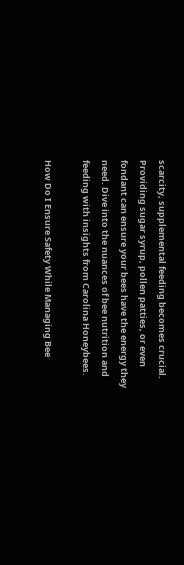scarcity, supplemental feeding becomes crucial. Providing sugar syrup, pollen patties, or even fondant can ensure your bees have the energy they need. Dive into the nuances of bee nutrition and feeding with insights from Carolina Honeybees.

How Do I Ensure Safety While Managing Bee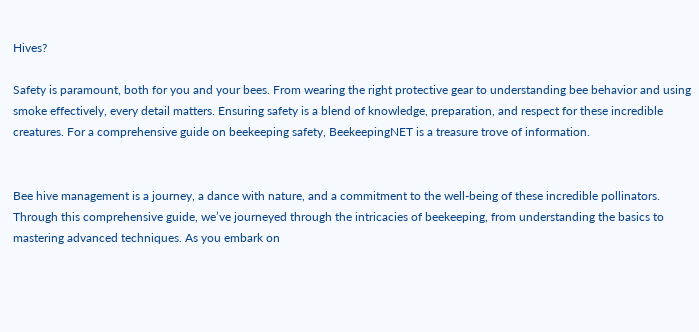Hives?

Safety is paramount, both for you and your bees. From wearing the right protective gear to understanding bee behavior and using smoke effectively, every detail matters. Ensuring safety is a blend of knowledge, preparation, and respect for these incredible creatures. For a comprehensive guide on beekeeping safety, BeekeepingNET is a treasure trove of information.


Bee hive management is a journey, a dance with nature, and a commitment to the well-being of these incredible pollinators. Through this comprehensive guide, we’ve journeyed through the intricacies of beekeeping, from understanding the basics to mastering advanced techniques. As you embark on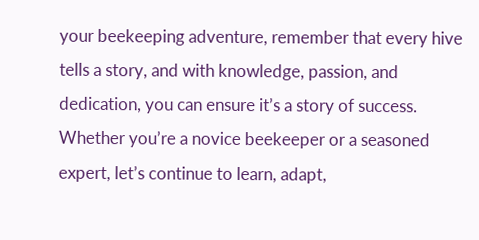your beekeeping adventure, remember that every hive tells a story, and with knowledge, passion, and dedication, you can ensure it’s a story of success. Whether you’re a novice beekeeper or a seasoned expert, let’s continue to learn, adapt,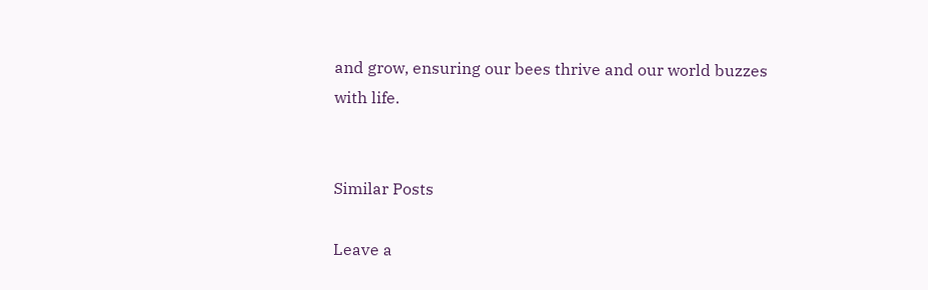and grow, ensuring our bees thrive and our world buzzes with life.


Similar Posts

Leave a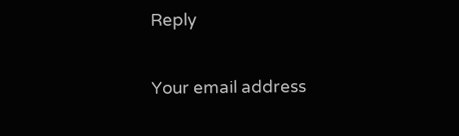Reply

Your email address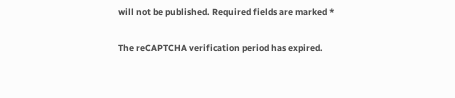will not be published. Required fields are marked *

The reCAPTCHA verification period has expired.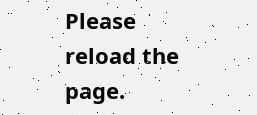Please reload the page.